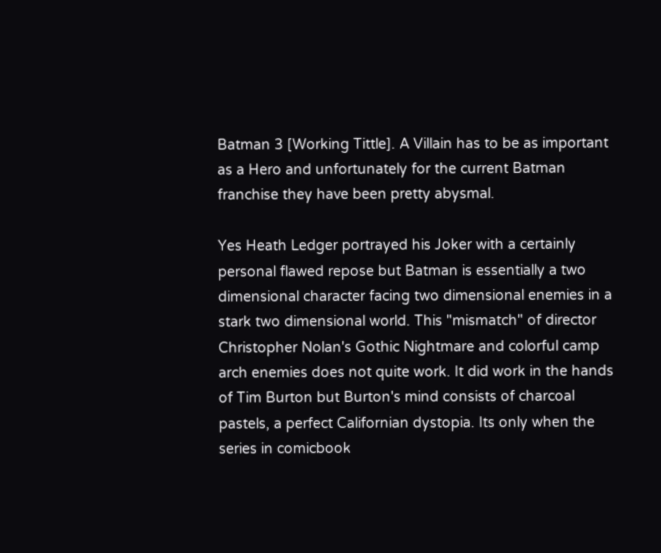Batman 3 [Working Tittle]. A Villain has to be as important as a Hero and unfortunately for the current Batman franchise they have been pretty abysmal.

Yes Heath Ledger portrayed his Joker with a certainly personal flawed repose but Batman is essentially a two dimensional character facing two dimensional enemies in a stark two dimensional world. This "mismatch" of director Christopher Nolan's Gothic Nightmare and colorful camp arch enemies does not quite work. It did work in the hands of Tim Burton but Burton's mind consists of charcoal pastels, a perfect Californian dystopia. Its only when the series in comicbook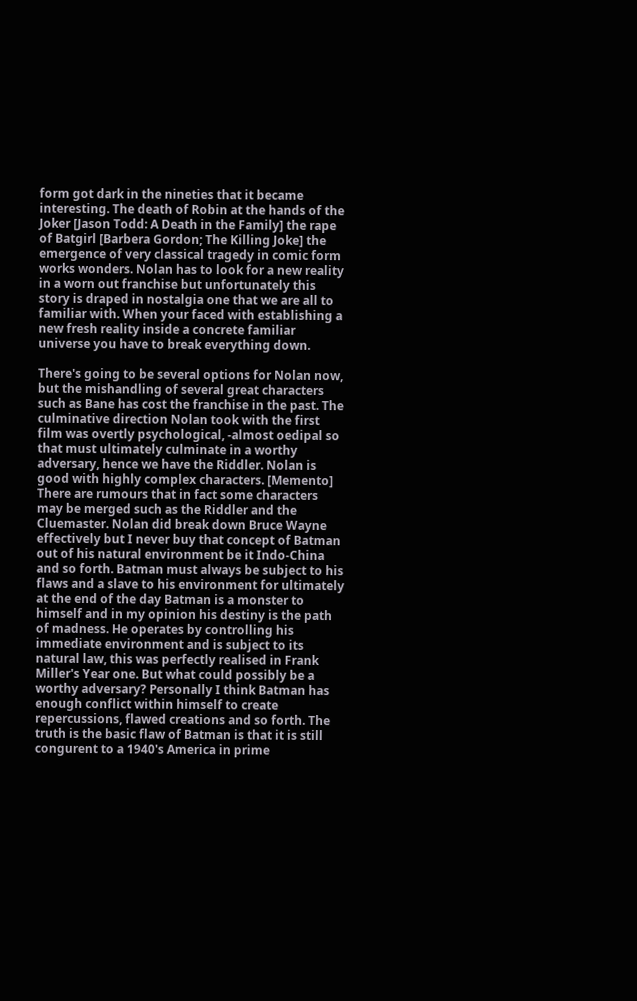form got dark in the nineties that it became interesting. The death of Robin at the hands of the Joker [Jason Todd: A Death in the Family] the rape of Batgirl [Barbera Gordon; The Killing Joke] the emergence of very classical tragedy in comic form works wonders. Nolan has to look for a new reality in a worn out franchise but unfortunately this story is draped in nostalgia one that we are all to familiar with. When your faced with establishing a new fresh reality inside a concrete familiar universe you have to break everything down.

There's going to be several options for Nolan now, but the mishandling of several great characters such as Bane has cost the franchise in the past. The culminative direction Nolan took with the first film was overtly psychological, -almost oedipal so that must ultimately culminate in a worthy adversary, hence we have the Riddler. Nolan is good with highly complex characters. [Memento] There are rumours that in fact some characters may be merged such as the Riddler and the Cluemaster. Nolan did break down Bruce Wayne effectively but I never buy that concept of Batman out of his natural environment be it Indo-China and so forth. Batman must always be subject to his flaws and a slave to his environment for ultimately at the end of the day Batman is a monster to himself and in my opinion his destiny is the path of madness. He operates by controlling his immediate environment and is subject to its natural law, this was perfectly realised in Frank Miller's Year one. But what could possibly be a worthy adversary? Personally I think Batman has enough conflict within himself to create repercussions, flawed creations and so forth. The truth is the basic flaw of Batman is that it is still congurent to a 1940's America in prime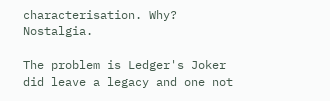characterisation. Why? Nostalgia.

The problem is Ledger's Joker did leave a legacy and one not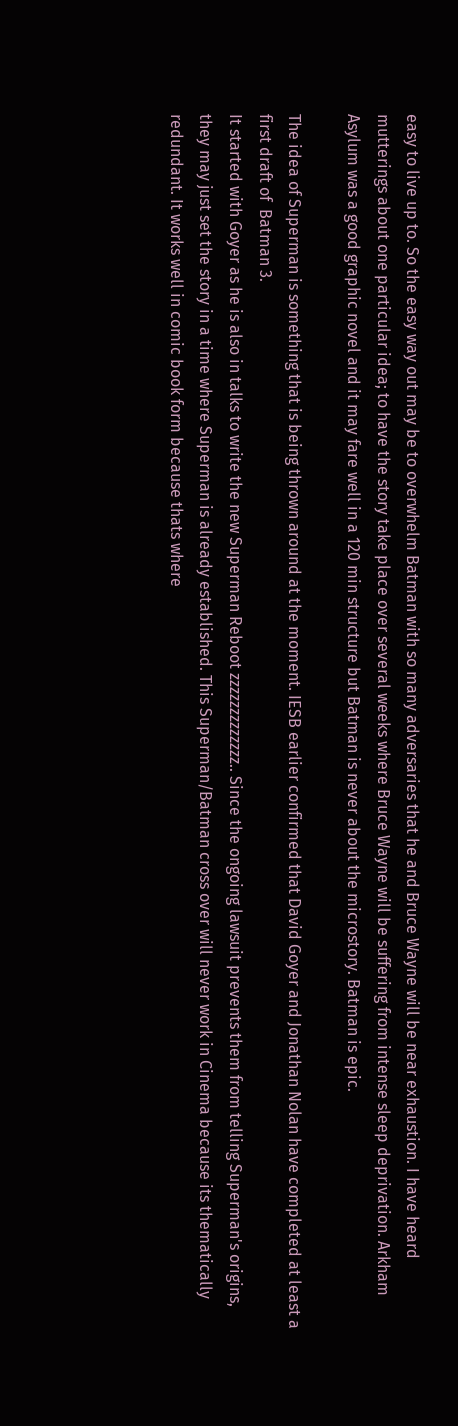easy to live up to. So the easy way out may be to overwhelm Batman with so many adversaries that he and Bruce Wayne will be near exhaustion. I have heard mutterings about one particular idea; to have the story take place over several weeks where Bruce Wayne will be suffering from intense sleep deprivation. Arkham Asylum was a good graphic novel and it may fare well in a 120 min structure but Batman is never about the microstory. Batman is epic.

The idea of Superman is something that is being thrown around at the moment. IESB earlier confirmed that David Goyer and Jonathan Nolan have completed at least a first draft of  Batman 3.
It started with Goyer as he is also in talks to write the new Superman Reboot zzzzzzzzzzzzz.. Since the ongoing lawsuit prevents them from telling Superman's origins, they may just set the story in a time where Superman is already established. This Superman/Batman cross over will never work in Cinema because its thematically redundant. It works well in comic book form because thats where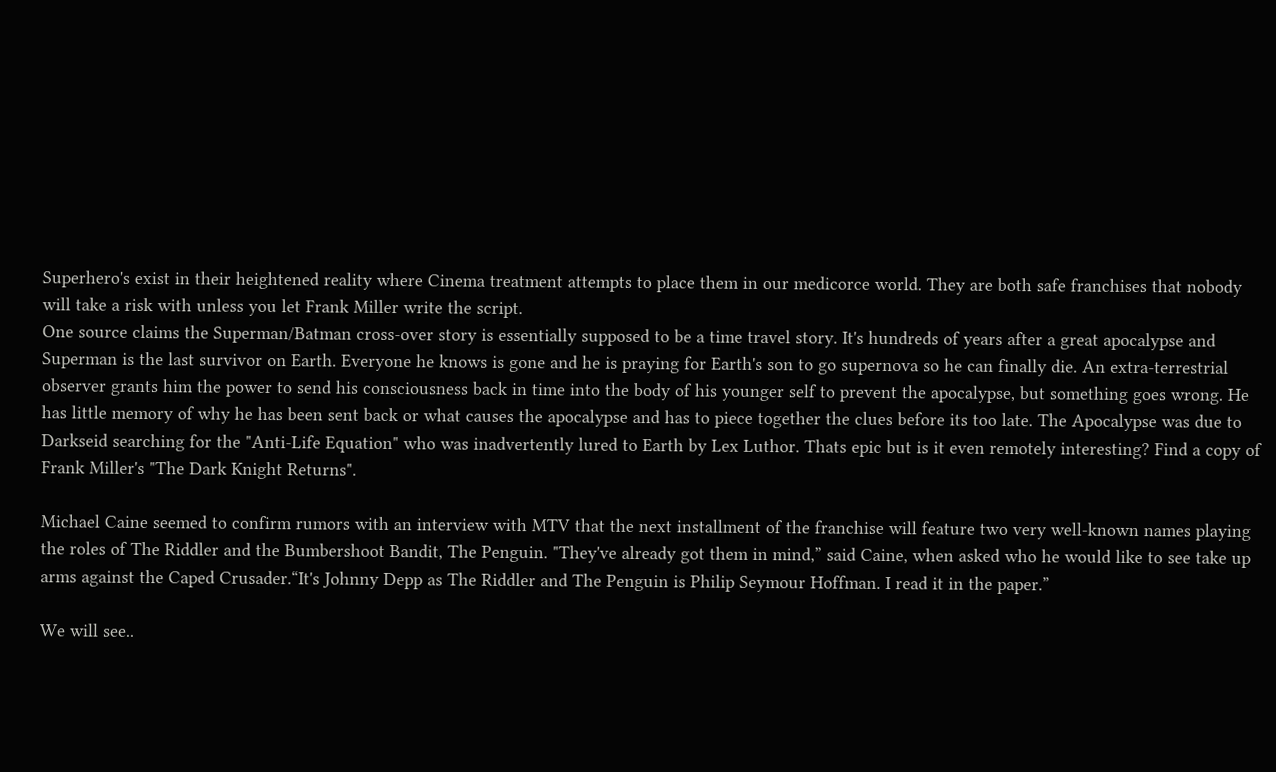Superhero's exist in their heightened reality where Cinema treatment attempts to place them in our medicorce world. They are both safe franchises that nobody will take a risk with unless you let Frank Miller write the script.
One source claims the Superman/Batman cross-over story is essentially supposed to be a time travel story. It's hundreds of years after a great apocalypse and Superman is the last survivor on Earth. Everyone he knows is gone and he is praying for Earth's son to go supernova so he can finally die. An extra-terrestrial observer grants him the power to send his consciousness back in time into the body of his younger self to prevent the apocalypse, but something goes wrong. He has little memory of why he has been sent back or what causes the apocalypse and has to piece together the clues before its too late. The Apocalypse was due to Darkseid searching for the "Anti-Life Equation" who was inadvertently lured to Earth by Lex Luthor. Thats epic but is it even remotely interesting? Find a copy of Frank Miller's "The Dark Knight Returns".

Michael Caine seemed to confirm rumors with an interview with MTV that the next installment of the franchise will feature two very well-known names playing the roles of The Riddler and the Bumbershoot Bandit, The Penguin. "They've already got them in mind,” said Caine, when asked who he would like to see take up arms against the Caped Crusader.“It's Johnny Depp as The Riddler and The Penguin is Philip Seymour Hoffman. I read it in the paper.”

We will see..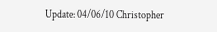Update: 04/06/10 Christopher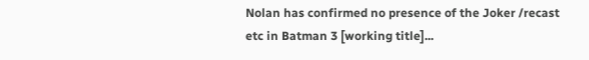Nolan has confirmed no presence of the Joker /recast etc in Batman 3 [working title]...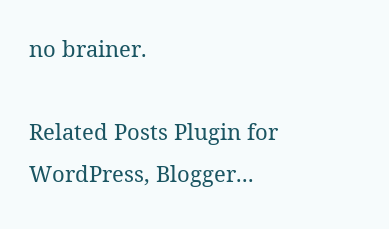no brainer.

Related Posts Plugin for WordPress, Blogger...